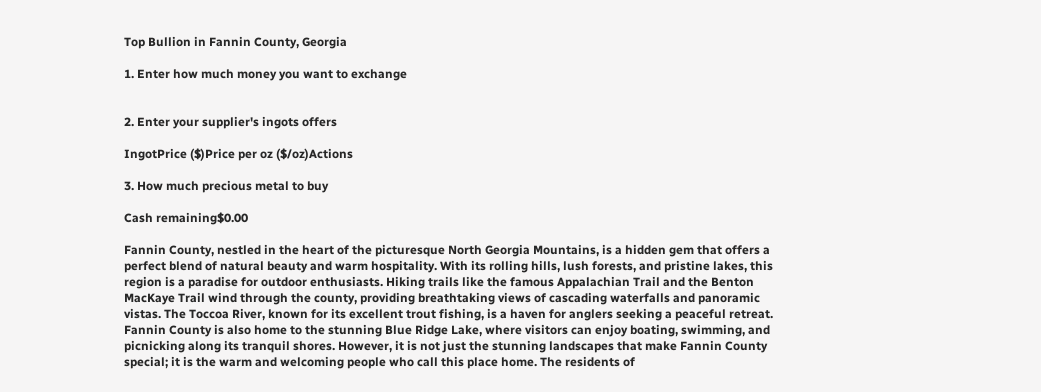Top Bullion in Fannin County, Georgia

1. Enter how much money you want to exchange


2. Enter your supplier's ingots offers

IngotPrice ($)Price per oz ($/oz)Actions

3. How much precious metal to buy

Cash remaining$0.00

Fannin County, nestled in the heart of the picturesque North Georgia Mountains, is a hidden gem that offers a perfect blend of natural beauty and warm hospitality. With its rolling hills, lush forests, and pristine lakes, this region is a paradise for outdoor enthusiasts. Hiking trails like the famous Appalachian Trail and the Benton MacKaye Trail wind through the county, providing breathtaking views of cascading waterfalls and panoramic vistas. The Toccoa River, known for its excellent trout fishing, is a haven for anglers seeking a peaceful retreat. Fannin County is also home to the stunning Blue Ridge Lake, where visitors can enjoy boating, swimming, and picnicking along its tranquil shores. However, it is not just the stunning landscapes that make Fannin County special; it is the warm and welcoming people who call this place home. The residents of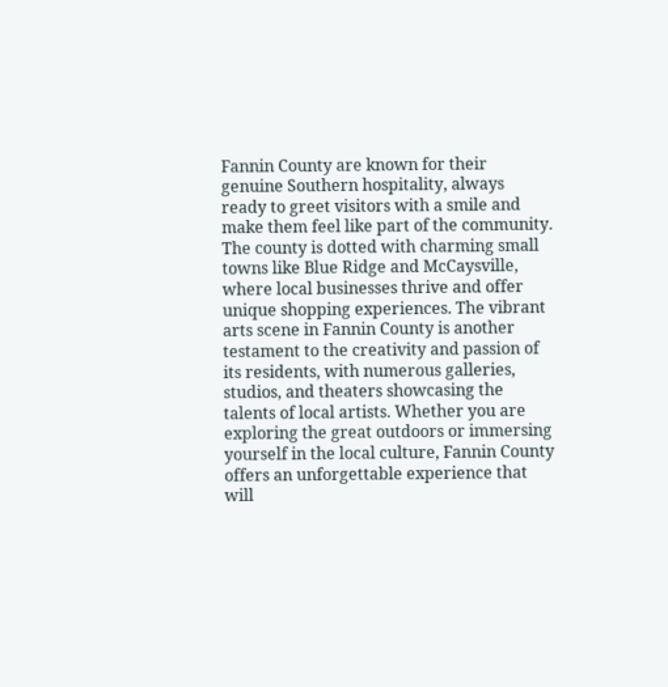Fannin County are known for their genuine Southern hospitality, always ready to greet visitors with a smile and make them feel like part of the community. The county is dotted with charming small towns like Blue Ridge and McCaysville, where local businesses thrive and offer unique shopping experiences. The vibrant arts scene in Fannin County is another testament to the creativity and passion of its residents, with numerous galleries, studios, and theaters showcasing the talents of local artists. Whether you are exploring the great outdoors or immersing yourself in the local culture, Fannin County offers an unforgettable experience that will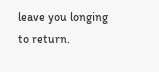leave you longing to return.